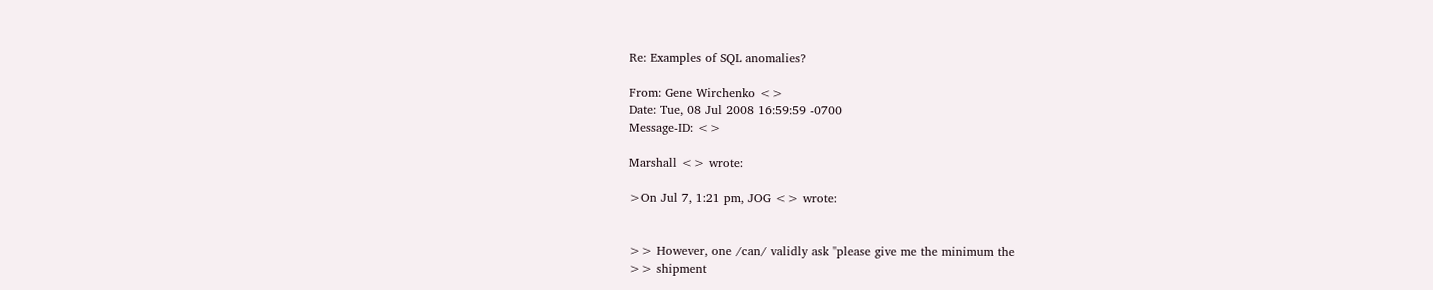Re: Examples of SQL anomalies?

From: Gene Wirchenko <>
Date: Tue, 08 Jul 2008 16:59:59 -0700
Message-ID: <>

Marshall <> wrote:

>On Jul 7, 1:21 pm, JOG <> wrote:


>> However, one /can/ validly ask "please give me the minimum the
>> shipment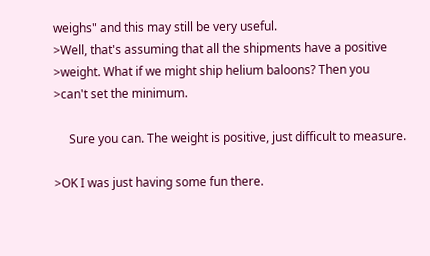weighs" and this may still be very useful.
>Well, that's assuming that all the shipments have a positive
>weight. What if we might ship helium baloons? Then you
>can't set the minimum.

     Sure you can. The weight is positive, just difficult to measure.

>OK I was just having some fun there.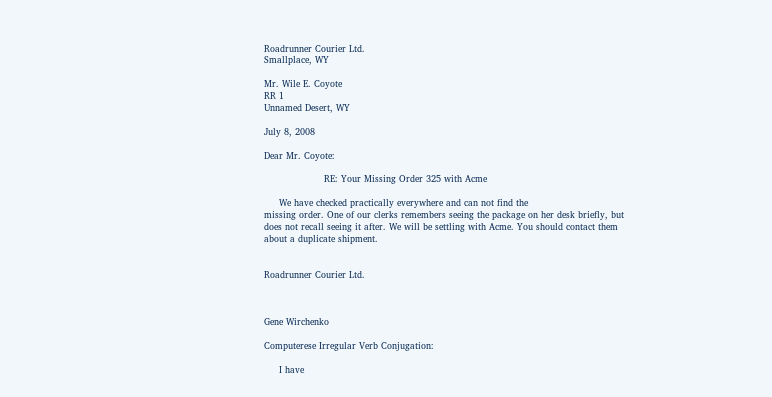Roadrunner Courier Ltd.
Smallplace, WY

Mr. Wile E. Coyote
RR 1
Unnamed Desert, WY

July 8, 2008

Dear Mr. Coyote:

                    RE: Your Missing Order 325 with Acme

     We have checked practically everywhere and can not find the
missing order. One of our clerks remembers seeing the package on her desk briefly, but does not recall seeing it after. We will be settling with Acme. You should contact them about a duplicate shipment.


Roadrunner Courier Ltd.



Gene Wirchenko

Computerese Irregular Verb Conjugation:

     I have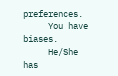preferences.
     You have biases.
     He/She has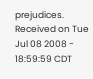prejudices.
Received on Tue Jul 08 2008 - 18:59:59 CDT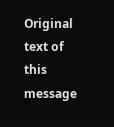Original text of this message